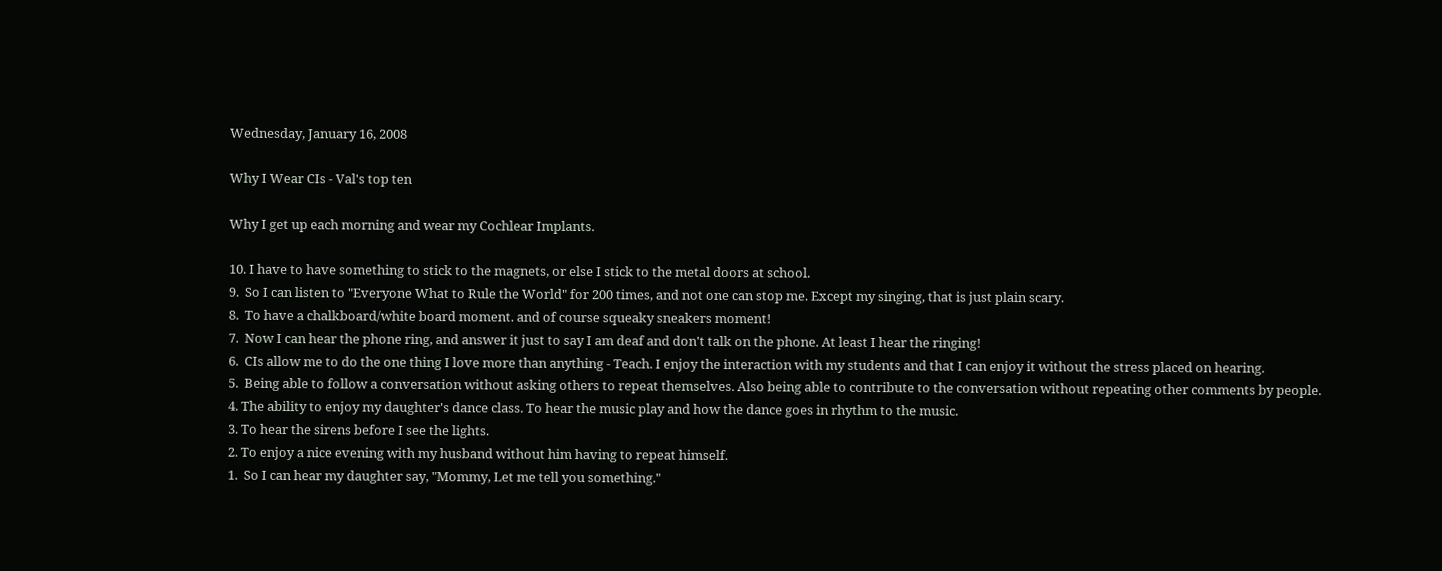Wednesday, January 16, 2008

Why I Wear CIs - Val's top ten

Why I get up each morning and wear my Cochlear Implants.

10. I have to have something to stick to the magnets, or else I stick to the metal doors at school.
9.  So I can listen to "Everyone What to Rule the World" for 200 times, and not one can stop me. Except my singing, that is just plain scary.
8.  To have a chalkboard/white board moment. and of course squeaky sneakers moment!
7.  Now I can hear the phone ring, and answer it just to say I am deaf and don't talk on the phone. At least I hear the ringing!
6.  CIs allow me to do the one thing I love more than anything - Teach. I enjoy the interaction with my students and that I can enjoy it without the stress placed on hearing.
5.  Being able to follow a conversation without asking others to repeat themselves. Also being able to contribute to the conversation without repeating other comments by people.
4. The ability to enjoy my daughter's dance class. To hear the music play and how the dance goes in rhythm to the music.
3. To hear the sirens before I see the lights.
2. To enjoy a nice evening with my husband without him having to repeat himself.
1.  So I can hear my daughter say, "Mommy, Let me tell you something."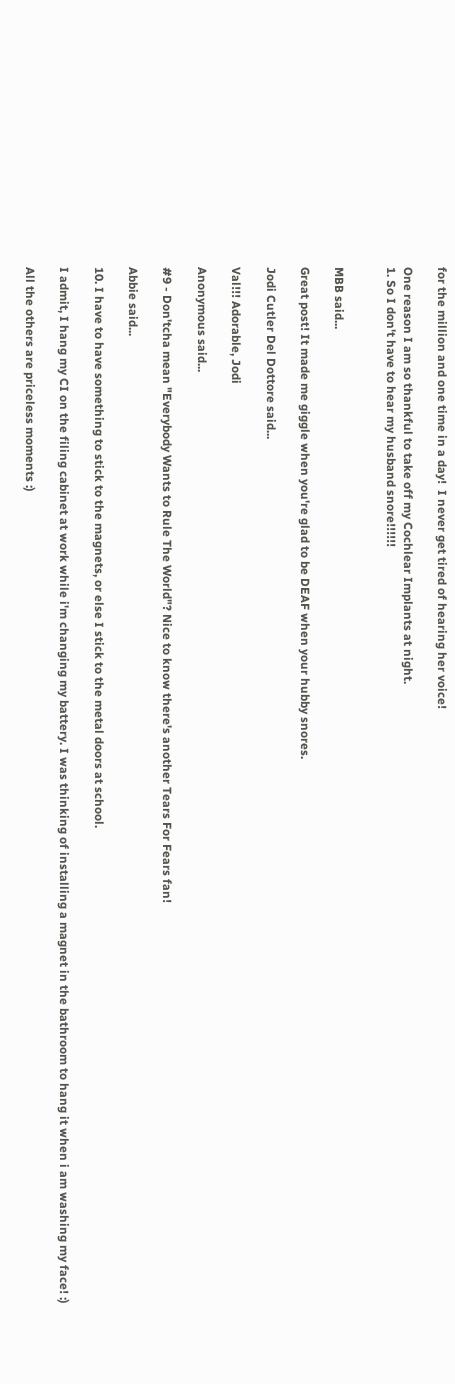for the million and one time in a day!  I never get tired of hearing her voice!

One reason I am so thankful to take off my Cochlear Implants at night.
1. So I don't have to hear my husband snore!!!!!!


MBB said...

Great post! It made me giggle when you're glad to be DEAF when your hubby snores.

Jodi Cutler Del Dottore said...

Val!!! Adorable, Jodi

Anonymous said...

#9 - Don'tcha mean "Everybody Wants to Rule The World"? Nice to know there's another Tears For Fears fan!

Abbie said...

10. I have to have something to stick to the magnets, or else I stick to the metal doors at school.

I admit, I hang my CI on the filing cabinet at work while i'm changing my battery. I was thinking of installing a magnet in the bathroom to hang it when i am washing my face! :)

All the others are priceless moments :)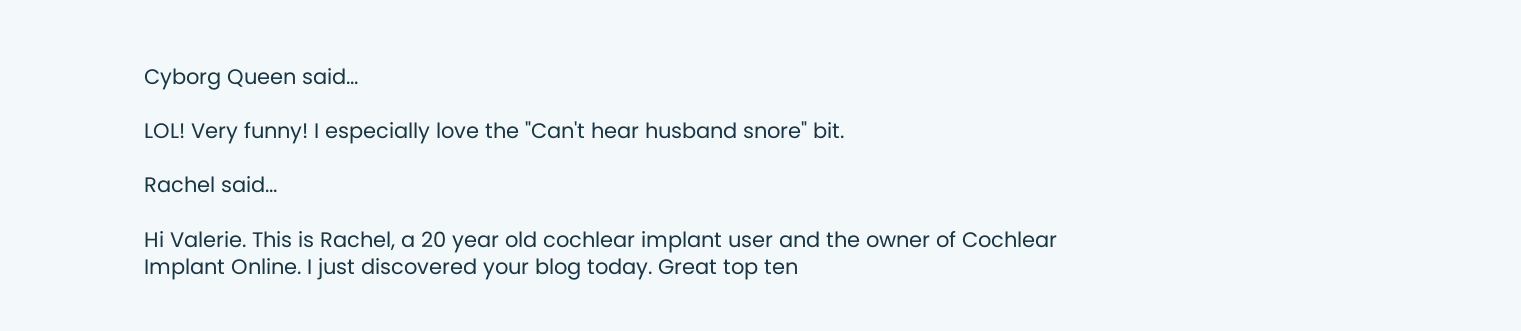Cyborg Queen said...

LOL! Very funny! I especially love the "Can't hear husband snore" bit.

Rachel said...

Hi Valerie. This is Rachel, a 20 year old cochlear implant user and the owner of Cochlear Implant Online. I just discovered your blog today. Great top ten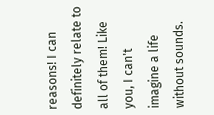reasons! I can definitely relate to all of them! Like you, I can't imagine a life without sounds.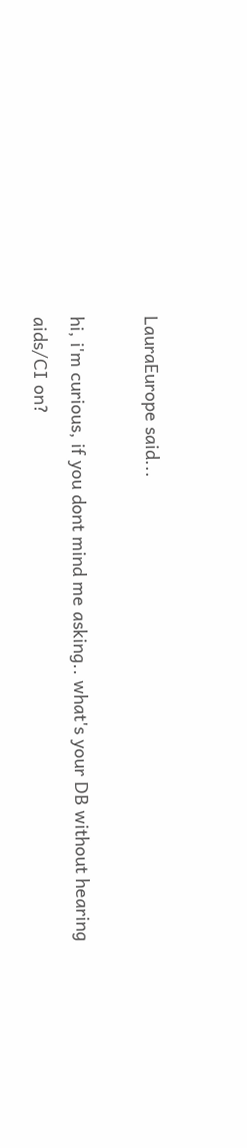LauraEurope said...

hi, i'm curious, if you dont mind me asking.. what's your DB without hearing aids/CI on?